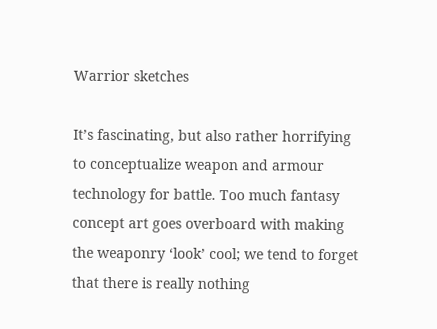Warrior sketches

It’s fascinating, but also rather horrifying to conceptualize weapon and armour technology for battle. Too much fantasy concept art goes overboard with making the weaponry ‘look’ cool; we tend to forget that there is really nothing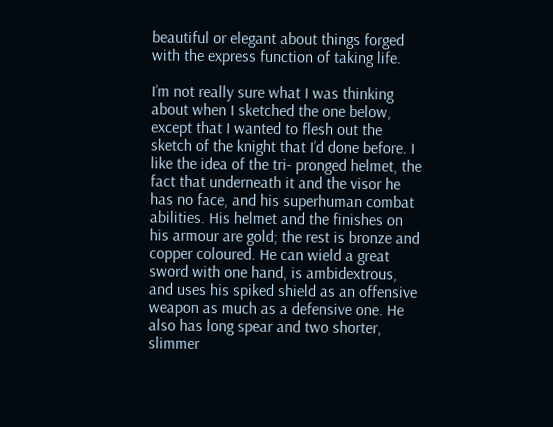beautiful or elegant about things forged with the express function of taking life.

I’m not really sure what I was thinking about when I sketched the one below, except that I wanted to flesh out the sketch of the knight that I’d done before. I like the idea of the tri- pronged helmet, the fact that underneath it and the visor he has no face, and his superhuman combat abilities. His helmet and the finishes on his armour are gold; the rest is bronze and copper coloured. He can wield a great sword with one hand, is ambidextrous, and uses his spiked shield as an offensive weapon as much as a defensive one. He also has long spear and two shorter, slimmer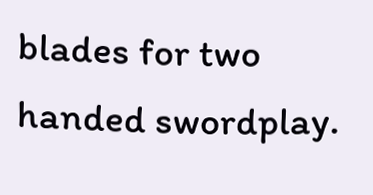blades for two handed swordplay.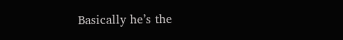Basically he’s the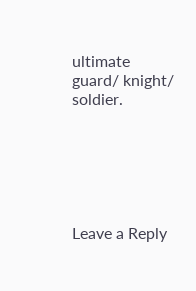ultimate guard/ knight/ soldier.






Leave a Reply